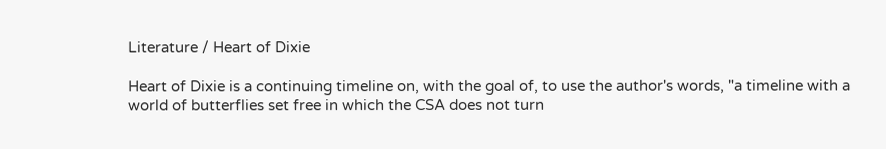Literature / Heart of Dixie

Heart of Dixie is a continuing timeline on, with the goal of, to use the author's words, "a timeline with a world of butterflies set free in which the CSA does not turn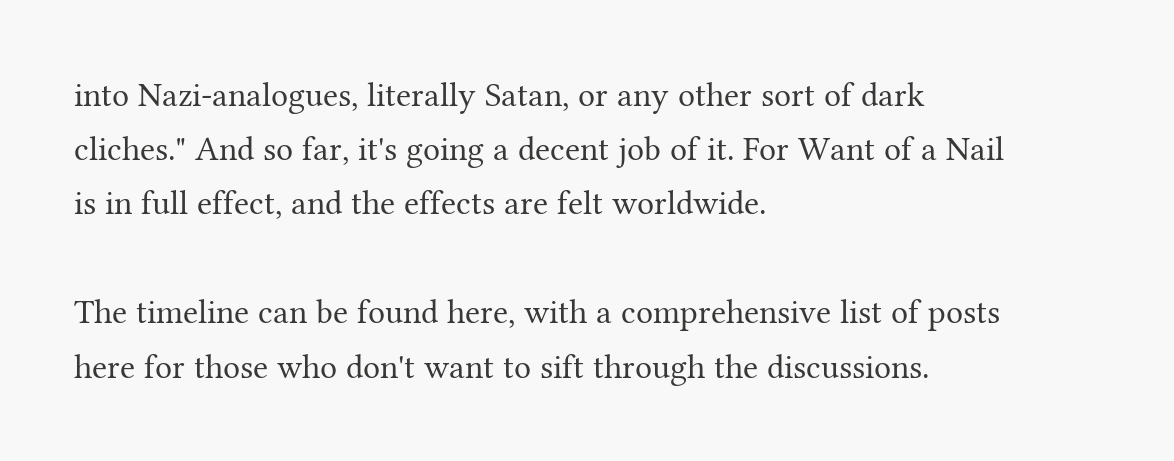into Nazi-analogues, literally Satan, or any other sort of dark cliches." And so far, it's going a decent job of it. For Want of a Nail is in full effect, and the effects are felt worldwide.

The timeline can be found here, with a comprehensive list of posts here for those who don't want to sift through the discussions.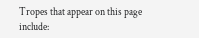Tropes that appear on this page include: